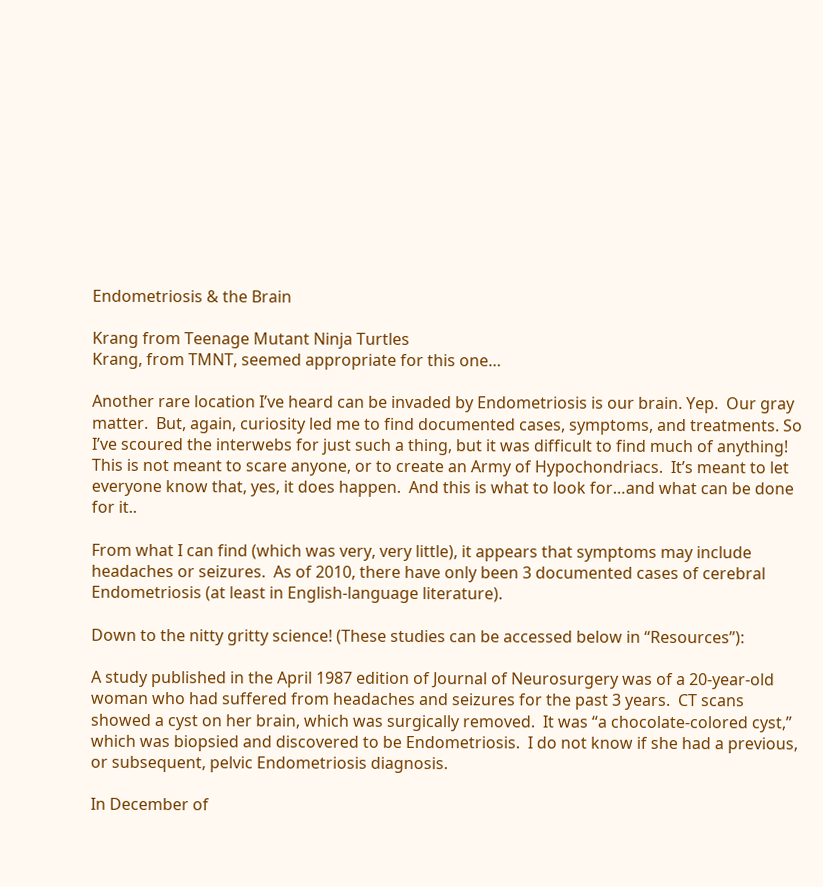Endometriosis & the Brain

Krang from Teenage Mutant Ninja Turtles
Krang, from TMNT, seemed appropriate for this one…

Another rare location I’ve heard can be invaded by Endometriosis is our brain. Yep.  Our gray matter.  But, again, curiosity led me to find documented cases, symptoms, and treatments. So I’ve scoured the interwebs for just such a thing, but it was difficult to find much of anything!  This is not meant to scare anyone, or to create an Army of Hypochondriacs.  It’s meant to let everyone know that, yes, it does happen.  And this is what to look for…and what can be done for it..

From what I can find (which was very, very little), it appears that symptoms may include headaches or seizures.  As of 2010, there have only been 3 documented cases of cerebral Endometriosis (at least in English-language literature).

Down to the nitty gritty science! (These studies can be accessed below in “Resources”):

A study published in the April 1987 edition of Journal of Neurosurgery was of a 20-year-old woman who had suffered from headaches and seizures for the past 3 years.  CT scans showed a cyst on her brain, which was surgically removed.  It was “a chocolate-colored cyst,” which was biopsied and discovered to be Endometriosis.  I do not know if she had a previous, or subsequent, pelvic Endometriosis diagnosis.

In December of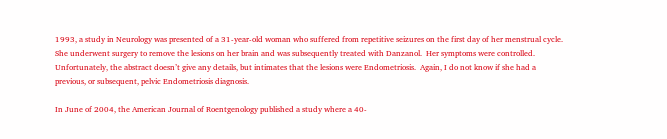1993, a study in Neurology was presented of a 31-year-old woman who suffered from repetitive seizures on the first day of her menstrual cycle.  She underwent surgery to remove the lesions on her brain and was subsequently treated with Danzanol.  Her symptoms were controlled.  Unfortunately, the abstract doesn’t give any details, but intimates that the lesions were Endometriosis.  Again, I do not know if she had a previous, or subsequent, pelvic Endometriosis diagnosis.

In June of 2004, the American Journal of Roentgenology published a study where a 40-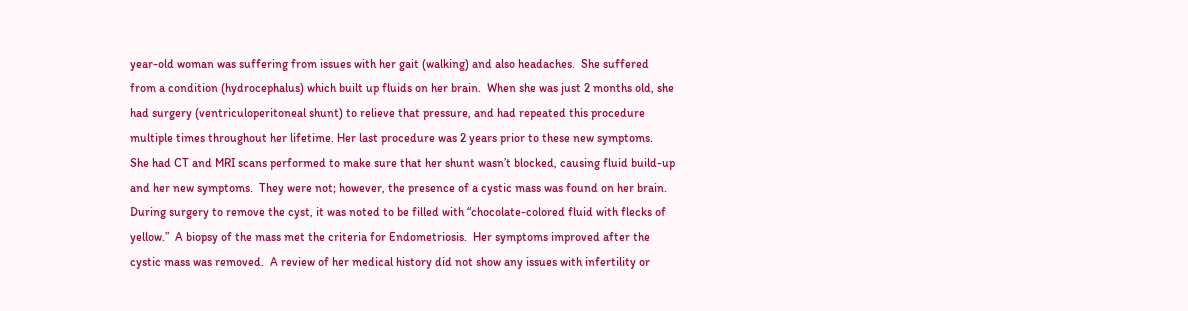year-old woman was suffering from issues with her gait (walking) and also headaches.  She suffered from a condition (hydrocephalus) which built up fluids on her brain.  When she was just 2 months old, she had surgery (ventriculoperitoneal shunt) to relieve that pressure, and had repeated this procedure multiple times throughout her lifetime. Her last procedure was 2 years prior to these new symptoms.  She had CT and MRI scans performed to make sure that her shunt wasn’t blocked, causing fluid build-up and her new symptoms.  They were not; however, the presence of a cystic mass was found on her brain.  During surgery to remove the cyst, it was noted to be filled with “chocolate-colored fluid with flecks of yellow.”  A biopsy of the mass met the criteria for Endometriosis.  Her symptoms improved after the cystic mass was removed.  A review of her medical history did not show any issues with infertility or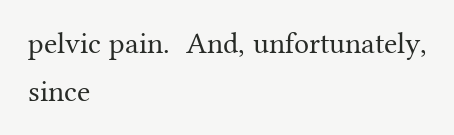pelvic pain.  And, unfortunately, since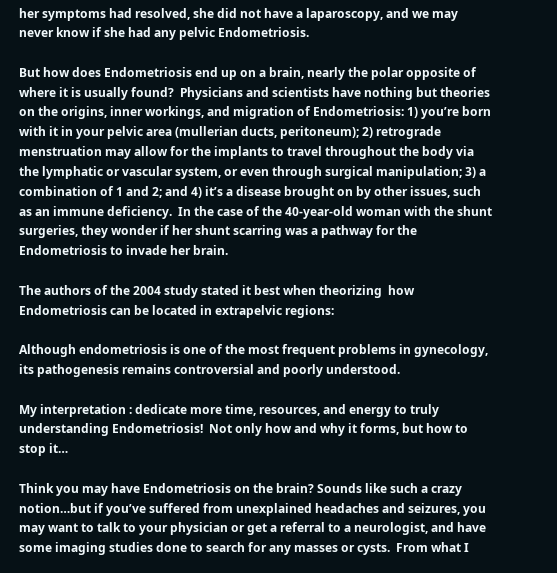her symptoms had resolved, she did not have a laparoscopy, and we may never know if she had any pelvic Endometriosis.

But how does Endometriosis end up on a brain, nearly the polar opposite of where it is usually found?  Physicians and scientists have nothing but theories on the origins, inner workings, and migration of Endometriosis: 1) you’re born with it in your pelvic area (mullerian ducts, peritoneum); 2) retrograde menstruation may allow for the implants to travel throughout the body via the lymphatic or vascular system, or even through surgical manipulation; 3) a combination of 1 and 2; and 4) it’s a disease brought on by other issues, such as an immune deficiency.  In the case of the 40-year-old woman with the shunt surgeries, they wonder if her shunt scarring was a pathway for the Endometriosis to invade her brain.

The authors of the 2004 study stated it best when theorizing  how Endometriosis can be located in extrapelvic regions:

Although endometriosis is one of the most frequent problems in gynecology, its pathogenesis remains controversial and poorly understood.

My interpretation : dedicate more time, resources, and energy to truly understanding Endometriosis!  Not only how and why it forms, but how to stop it…

Think you may have Endometriosis on the brain? Sounds like such a crazy notion…but if you’ve suffered from unexplained headaches and seizures, you may want to talk to your physician or get a referral to a neurologist, and have some imaging studies done to search for any masses or cysts.  From what I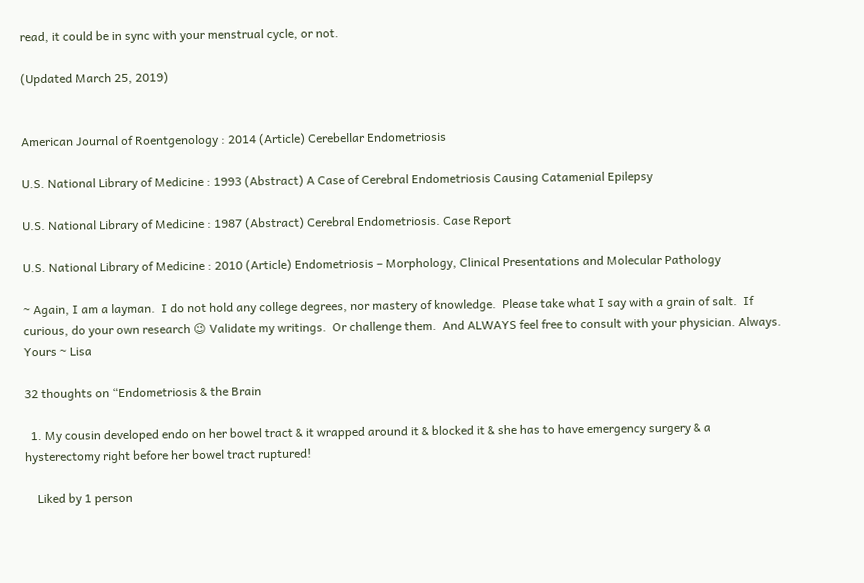read, it could be in sync with your menstrual cycle, or not.

(Updated March 25, 2019)


American Journal of Roentgenology : 2014 (Article) Cerebellar Endometriosis

U.S. National Library of Medicine : 1993 (Abstract) A Case of Cerebral Endometriosis Causing Catamenial Epilepsy

U.S. National Library of Medicine : 1987 (Abstract) Cerebral Endometriosis. Case Report

U.S. National Library of Medicine : 2010 (Article) Endometriosis – Morphology, Clinical Presentations and Molecular Pathology

~ Again, I am a layman.  I do not hold any college degrees, nor mastery of knowledge.  Please take what I say with a grain of salt.  If curious, do your own research 😉 Validate my writings.  Or challenge them.  And ALWAYS feel free to consult with your physician. Always.  Yours ~ Lisa

32 thoughts on “Endometriosis & the Brain

  1. My cousin developed endo on her bowel tract & it wrapped around it & blocked it & she has to have emergency surgery & a hysterectomy right before her bowel tract ruptured!

    Liked by 1 person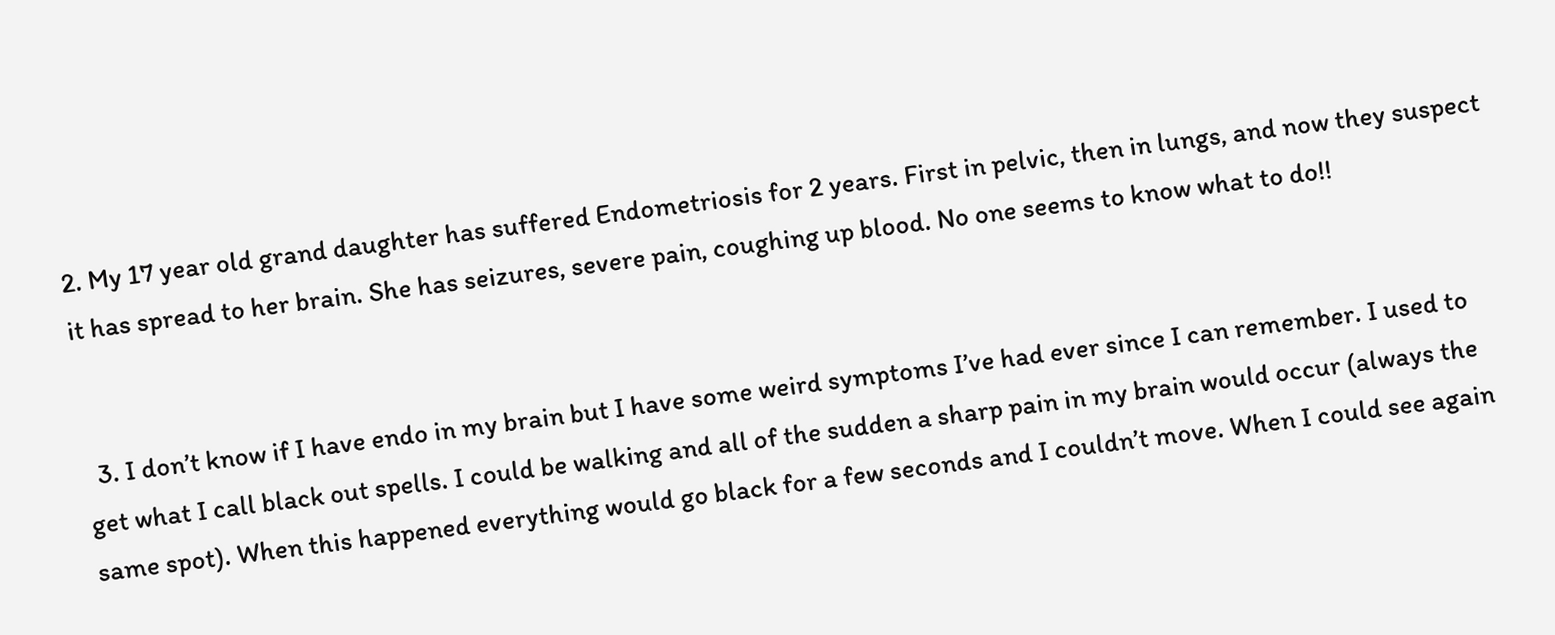2. My 17 year old grand daughter has suffered Endometriosis for 2 years. First in pelvic, then in lungs, and now they suspect it has spread to her brain. She has seizures, severe pain, coughing up blood. No one seems to know what to do!!


  3. I don’t know if I have endo in my brain but I have some weird symptoms I’ve had ever since I can remember. I used to get what I call black out spells. I could be walking and all of the sudden a sharp pain in my brain would occur (always the same spot). When this happened everything would go black for a few seconds and I couldn’t move. When I could see again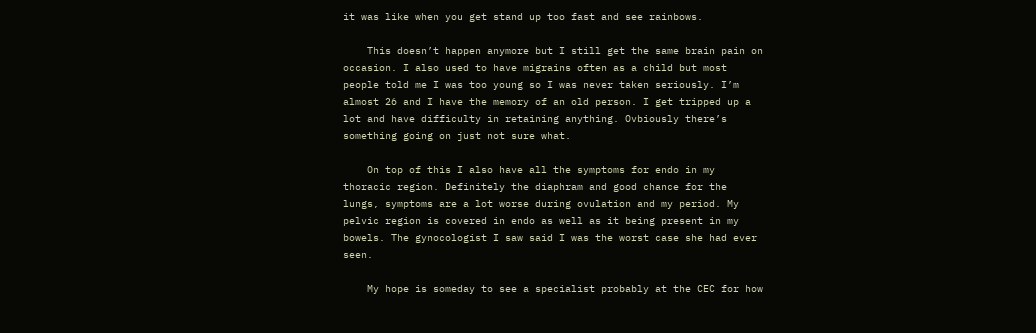it was like when you get stand up too fast and see rainbows.

    This doesn’t happen anymore but I still get the same brain pain on occasion. I also used to have migrains often as a child but most people told me I was too young so I was never taken seriously. I’m almost 26 and I have the memory of an old person. I get tripped up a lot and have difficulty in retaining anything. Ovbiously there’s something going on just not sure what.

    On top of this I also have all the symptoms for endo in my thoracic region. Definitely the diaphram and good chance for the lungs, symptoms are a lot worse during ovulation and my period. My pelvic region is covered in endo as well as it being present in my bowels. The gynocologist I saw said I was the worst case she had ever seen.

    My hope is someday to see a specialist probably at the CEC for how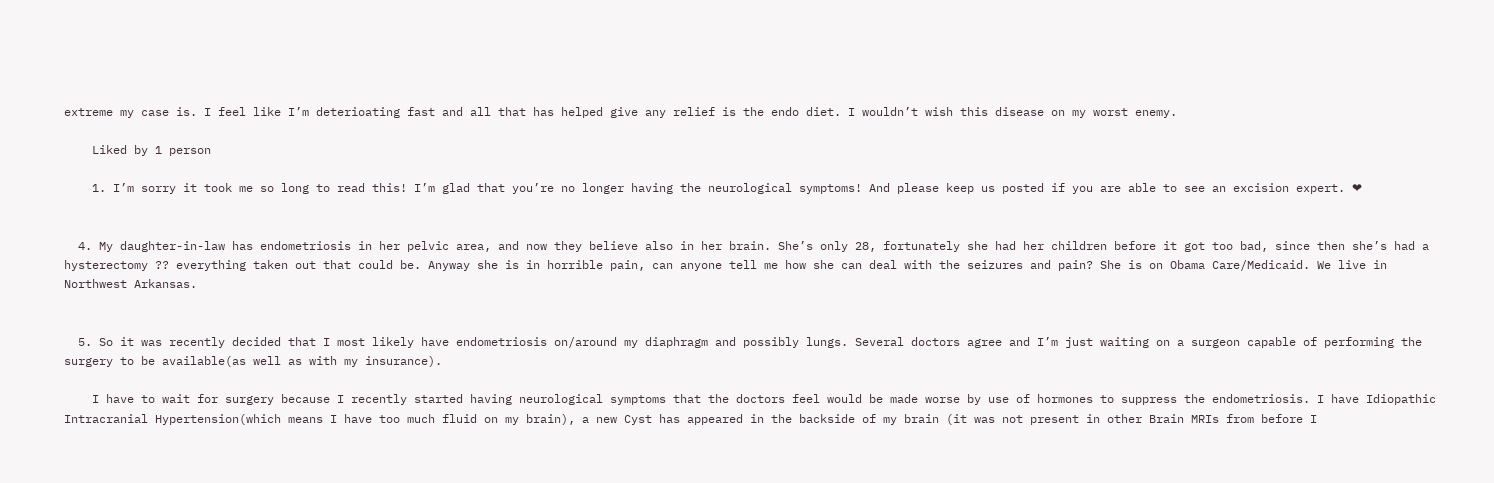extreme my case is. I feel like I’m deterioating fast and all that has helped give any relief is the endo diet. I wouldn’t wish this disease on my worst enemy.

    Liked by 1 person

    1. I’m sorry it took me so long to read this! I’m glad that you’re no longer having the neurological symptoms! And please keep us posted if you are able to see an excision expert. ❤


  4. My daughter-in-law has endometriosis in her pelvic area, and now they believe also in her brain. She’s only 28, fortunately she had her children before it got too bad, since then she’s had a hysterectomy ?? everything taken out that could be. Anyway she is in horrible pain, can anyone tell me how she can deal with the seizures and pain? She is on Obama Care/Medicaid. We live in Northwest Arkansas.


  5. So it was recently decided that I most likely have endometriosis on/around my diaphragm and possibly lungs. Several doctors agree and I’m just waiting on a surgeon capable of performing the surgery to be available(as well as with my insurance).

    I have to wait for surgery because I recently started having neurological symptoms that the doctors feel would be made worse by use of hormones to suppress the endometriosis. I have Idiopathic Intracranial Hypertension(which means I have too much fluid on my brain), a new Cyst has appeared in the backside of my brain (it was not present in other Brain MRIs from before I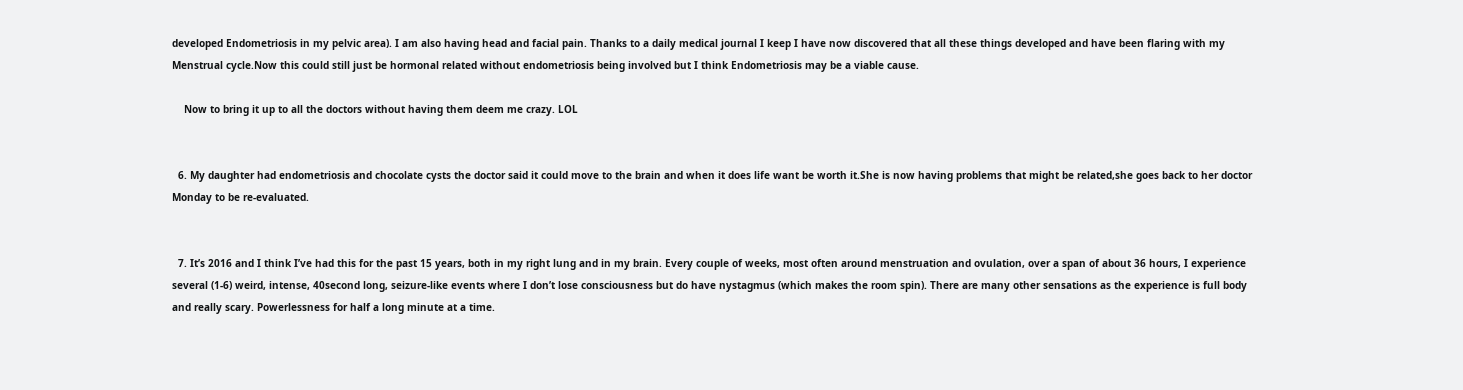developed Endometriosis in my pelvic area). I am also having head and facial pain. Thanks to a daily medical journal I keep I have now discovered that all these things developed and have been flaring with my Menstrual cycle.Now this could still just be hormonal related without endometriosis being involved but I think Endometriosis may be a viable cause.

    Now to bring it up to all the doctors without having them deem me crazy. LOL


  6. My daughter had endometriosis and chocolate cysts the doctor said it could move to the brain and when it does life want be worth it.She is now having problems that might be related,she goes back to her doctor Monday to be re-evaluated.


  7. It’s 2016 and I think I’ve had this for the past 15 years, both in my right lung and in my brain. Every couple of weeks, most often around menstruation and ovulation, over a span of about 36 hours, I experience several (1-6) weird, intense, 40second long, seizure-like events where I don’t lose consciousness but do have nystagmus (which makes the room spin). There are many other sensations as the experience is full body and really scary. Powerlessness for half a long minute at a time.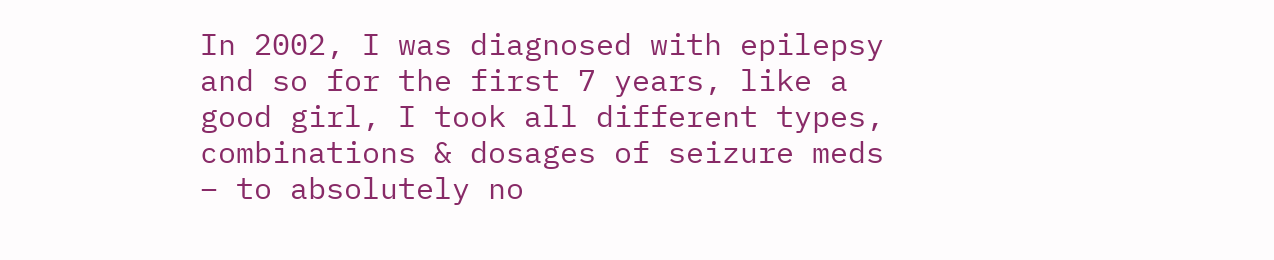In 2002, I was diagnosed with epilepsy and so for the first 7 years, like a good girl, I took all different types, combinations & dosages of seizure meds – to absolutely no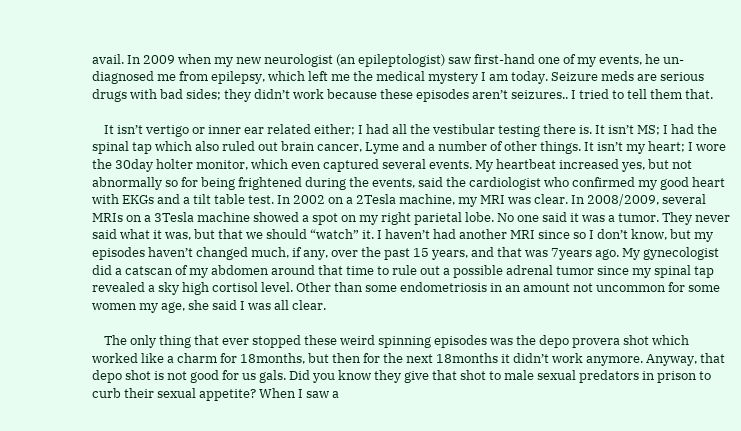avail. In 2009 when my new neurologist (an epileptologist) saw first-hand one of my events, he un-diagnosed me from epilepsy, which left me the medical mystery I am today. Seizure meds are serious drugs with bad sides; they didn’t work because these episodes aren’t seizures.. I tried to tell them that.

    It isn’t vertigo or inner ear related either; I had all the vestibular testing there is. It isn’t MS; I had the spinal tap which also ruled out brain cancer, Lyme and a number of other things. It isn’t my heart; I wore the 30day holter monitor, which even captured several events. My heartbeat increased yes, but not abnormally so for being frightened during the events, said the cardiologist who confirmed my good heart with EKGs and a tilt table test. In 2002 on a 2Tesla machine, my MRI was clear. In 2008/2009, several MRIs on a 3Tesla machine showed a spot on my right parietal lobe. No one said it was a tumor. They never said what it was, but that we should “watch” it. I haven’t had another MRI since so I don’t know, but my episodes haven’t changed much, if any, over the past 15 years, and that was 7years ago. My gynecologist did a catscan of my abdomen around that time to rule out a possible adrenal tumor since my spinal tap revealed a sky high cortisol level. Other than some endometriosis in an amount not uncommon for some women my age, she said I was all clear.

    The only thing that ever stopped these weird spinning episodes was the depo provera shot which worked like a charm for 18months, but then for the next 18months it didn’t work anymore. Anyway, that depo shot is not good for us gals. Did you know they give that shot to male sexual predators in prison to curb their sexual appetite? When I saw a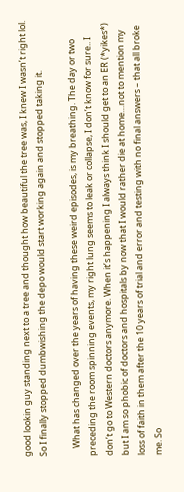good lookin guy standing next to a tree and thought how beautiful the tree was, I knew I wasn’t right lol. So I finally stopped dumbwishing the depo would start working again and stopped taking it.

    What has changed over the years of having these weird episodes, is my breathing. The day or two preceding the room spinning events, my right lung seems to leak or collapse, I don’t know for sure.. I don’t go to Western doctors anymore. When it’s happening I always think I should get to an ER (*yikes*) but I am so phobic of doctors and hospitals by now that I would rather die at home…not to mention my loss of faith in them after the 10 years of trial and error and testing with no final answers – that all broke me. So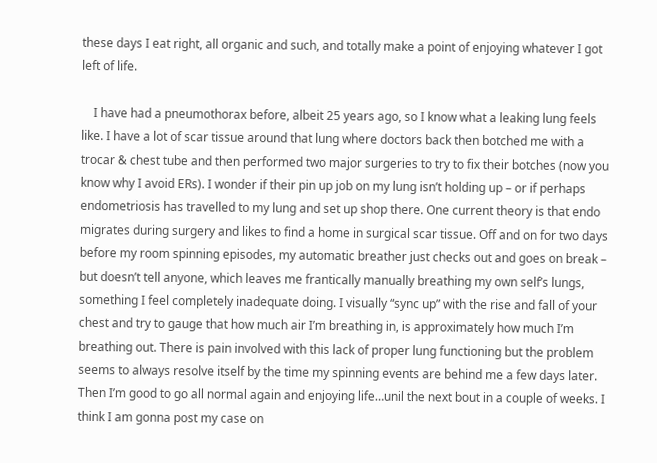these days I eat right, all organic and such, and totally make a point of enjoying whatever I got left of life.

    I have had a pneumothorax before, albeit 25 years ago, so I know what a leaking lung feels like. I have a lot of scar tissue around that lung where doctors back then botched me with a trocar & chest tube and then performed two major surgeries to try to fix their botches (now you know why I avoid ERs). I wonder if their pin up job on my lung isn’t holding up – or if perhaps endometriosis has travelled to my lung and set up shop there. One current theory is that endo migrates during surgery and likes to find a home in surgical scar tissue. Off and on for two days before my room spinning episodes, my automatic breather just checks out and goes on break – but doesn’t tell anyone, which leaves me frantically manually breathing my own self’s lungs, something I feel completely inadequate doing. I visually “sync up” with the rise and fall of your chest and try to gauge that how much air I’m breathing in, is approximately how much I’m breathing out. There is pain involved with this lack of proper lung functioning but the problem seems to always resolve itself by the time my spinning events are behind me a few days later. Then I’m good to go all normal again and enjoying life…unil the next bout in a couple of weeks. I think I am gonna post my case on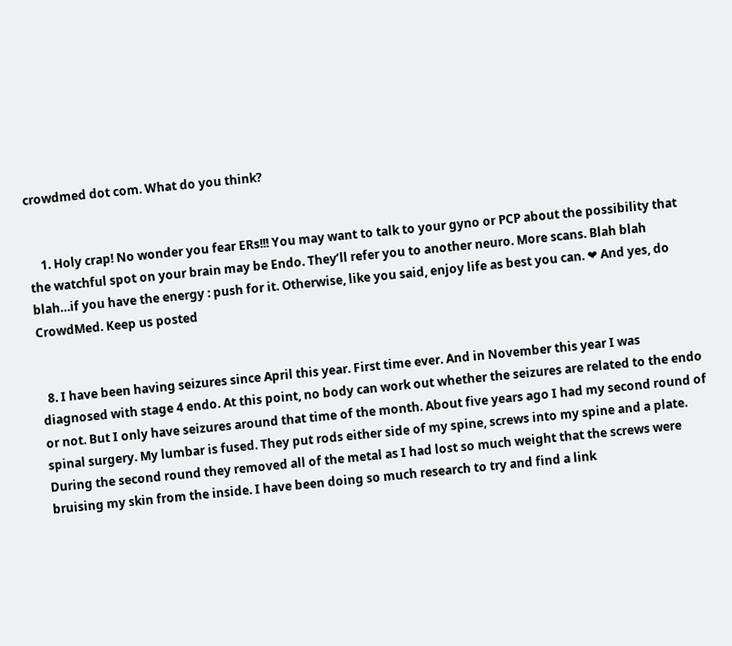crowdmed dot com. What do you think?


    1. Holy crap! No wonder you fear ERs!!! You may want to talk to your gyno or PCP about the possibility that the watchful spot on your brain may be Endo. They’ll refer you to another neuro. More scans. Blah blah blah…if you have the energy : push for it. Otherwise, like you said, enjoy life as best you can. ❤ And yes, do CrowdMed. Keep us posted


  8. I have been having seizures since April this year. First time ever. And in November this year I was diagnosed with stage 4 endo. At this point, no body can work out whether the seizures are related to the endo or not. But I only have seizures around that time of the month. About five years ago I had my second round of spinal surgery. My lumbar is fused. They put rods either side of my spine, screws into my spine and a plate. During the second round they removed all of the metal as I had lost so much weight that the screws were bruising my skin from the inside. I have been doing so much research to try and find a link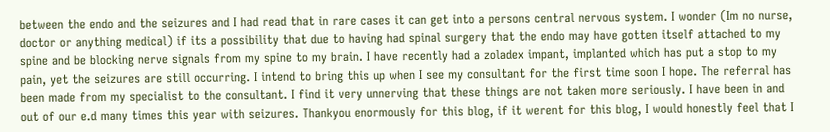between the endo and the seizures and I had read that in rare cases it can get into a persons central nervous system. I wonder (Im no nurse, doctor or anything medical) if its a possibility that due to having had spinal surgery that the endo may have gotten itself attached to my spine and be blocking nerve signals from my spine to my brain. I have recently had a zoladex impant, implanted which has put a stop to my pain, yet the seizures are still occurring. I intend to bring this up when I see my consultant for the first time soon I hope. The referral has been made from my specialist to the consultant. I find it very unnerving that these things are not taken more seriously. I have been in and out of our e.d many times this year with seizures. Thankyou enormously for this blog, if it werent for this blog, I would honestly feel that I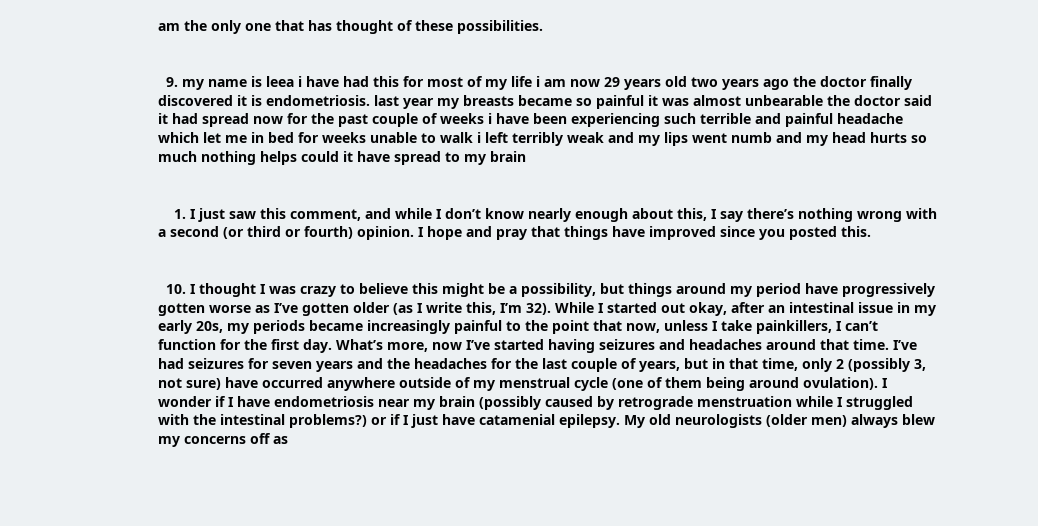am the only one that has thought of these possibilities.


  9. my name is leea i have had this for most of my life i am now 29 years old two years ago the doctor finally discovered it is endometriosis. last year my breasts became so painful it was almost unbearable the doctor said it had spread now for the past couple of weeks i have been experiencing such terrible and painful headache which let me in bed for weeks unable to walk i left terribly weak and my lips went numb and my head hurts so much nothing helps could it have spread to my brain


    1. I just saw this comment, and while I don’t know nearly enough about this, I say there’s nothing wrong with a second (or third or fourth) opinion. I hope and pray that things have improved since you posted this.


  10. I thought I was crazy to believe this might be a possibility, but things around my period have progressively gotten worse as I’ve gotten older (as I write this, I’m 32). While I started out okay, after an intestinal issue in my early 20s, my periods became increasingly painful to the point that now, unless I take painkillers, I can’t function for the first day. What’s more, now I’ve started having seizures and headaches around that time. I’ve had seizures for seven years and the headaches for the last couple of years, but in that time, only 2 (possibly 3, not sure) have occurred anywhere outside of my menstrual cycle (one of them being around ovulation). I wonder if I have endometriosis near my brain (possibly caused by retrograde menstruation while I struggled with the intestinal problems?) or if I just have catamenial epilepsy. My old neurologists (older men) always blew my concerns off as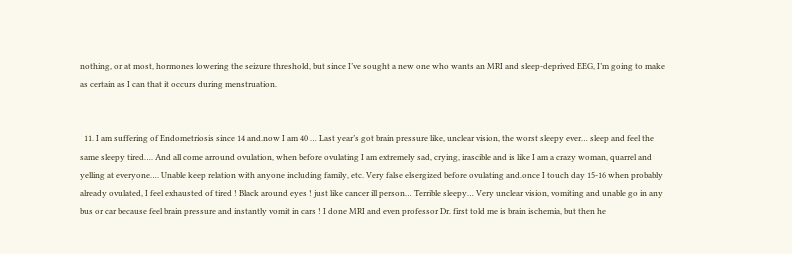nothing, or at most, hormones lowering the seizure threshold, but since I’ve sought a new one who wants an MRI and sleep-deprived EEG, I’m going to make as certain as I can that it occurs during menstruation.


  11. I am suffering of Endometriosis since 14 and.now I am 40 … Last year’s got brain pressure like, unclear vision, the worst sleepy ever… sleep and feel the same sleepy tired…. And all come arround ovulation, when before ovulating I am extremely sad, crying, irascible and is like I am a crazy woman, quarrel and yelling at everyone…. Unable keep relation with anyone including family, etc. Very false elsergized before ovulating and.once I touch day 15-16 when probably already ovulated, I feel exhausted of tired ! Black around eyes ! just like cancer ill person… Terrible sleepy… Very unclear vision, vomiting and unable go in any bus or car because feel brain pressure and instantly vomit in cars ! I done MRI and even professor Dr. first told me is brain ischemia, but then he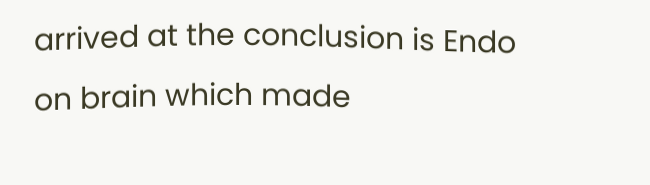arrived at the conclusion is Endo on brain which made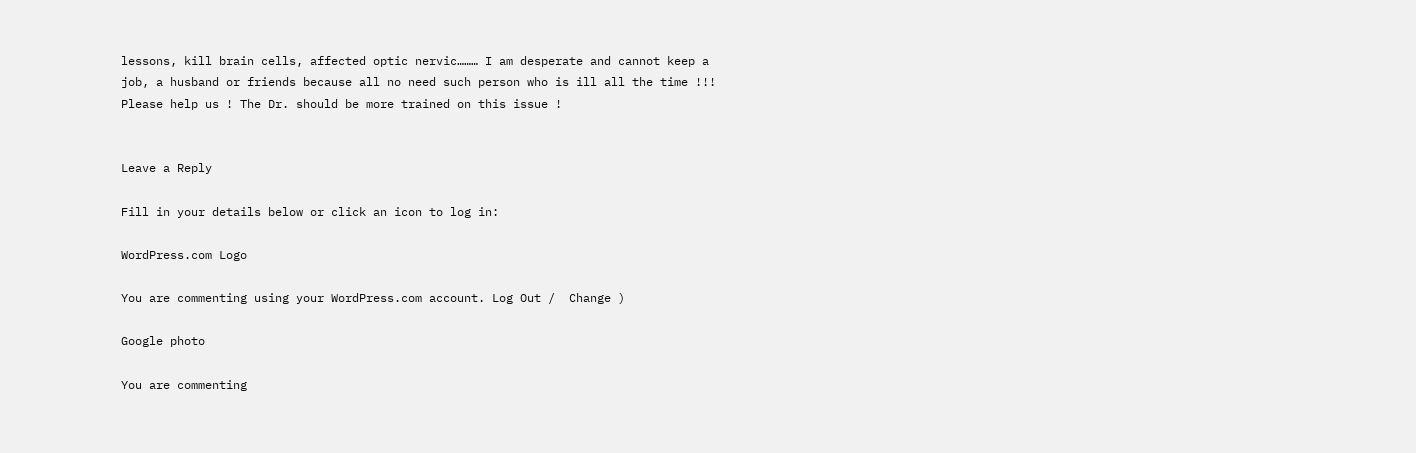lessons, kill brain cells, affected optic nervic……… I am desperate and cannot keep a job, a husband or friends because all no need such person who is ill all the time !!! Please help us ! The Dr. should be more trained on this issue !


Leave a Reply

Fill in your details below or click an icon to log in:

WordPress.com Logo

You are commenting using your WordPress.com account. Log Out /  Change )

Google photo

You are commenting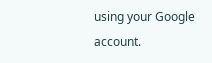using your Google account.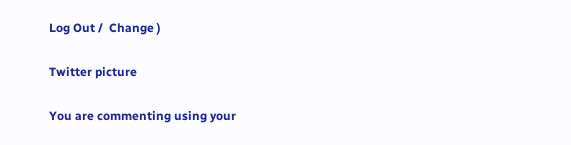Log Out /  Change )

Twitter picture

You are commenting using your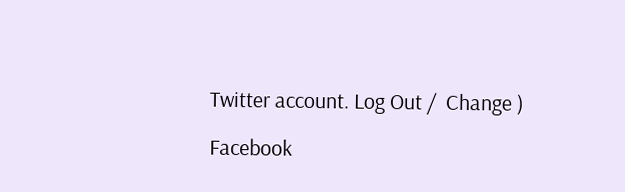Twitter account. Log Out /  Change )

Facebook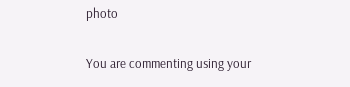photo

You are commenting using your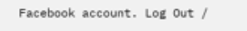Facebook account. Log Out /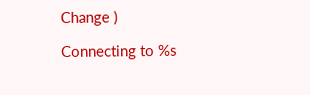Change )

Connecting to %s